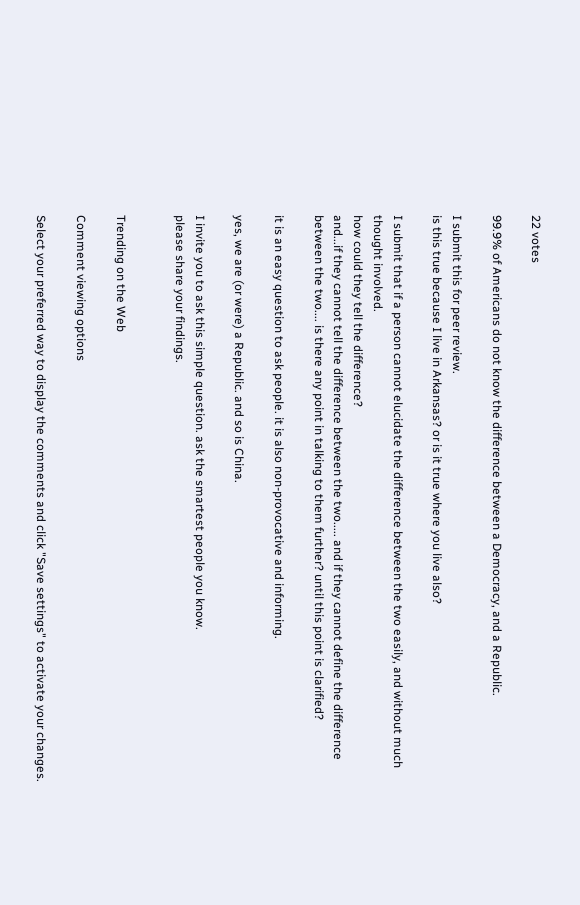22 votes

99.9% of Americans do not know the difference between a Democracy, and a Republic.

I submit this for peer review.
is this true because I live in Arkansas? or is it true where you live also?

I submit that if a person cannot elucidate the difference between the two easily, and without much thought involved.
how could they tell the difference?
and...if they cannot tell the difference between the two..... and if they cannot define the difference between the two.... is there any point in talking to them further? until this point is clarified?

it is an easy question to ask people. it is also non-provocative and informing.

yes, we are (or were) a Republic. and so is China.

I invite you to ask this simple question. ask the smartest people you know.
please share your findings.


Trending on the Web

Comment viewing options

Select your preferred way to display the comments and click "Save settings" to activate your changes.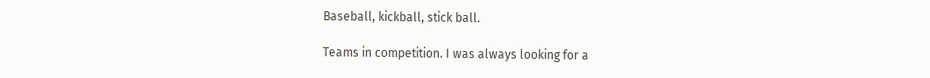Baseball, kickball, stick ball.

Teams in competition. I was always looking for a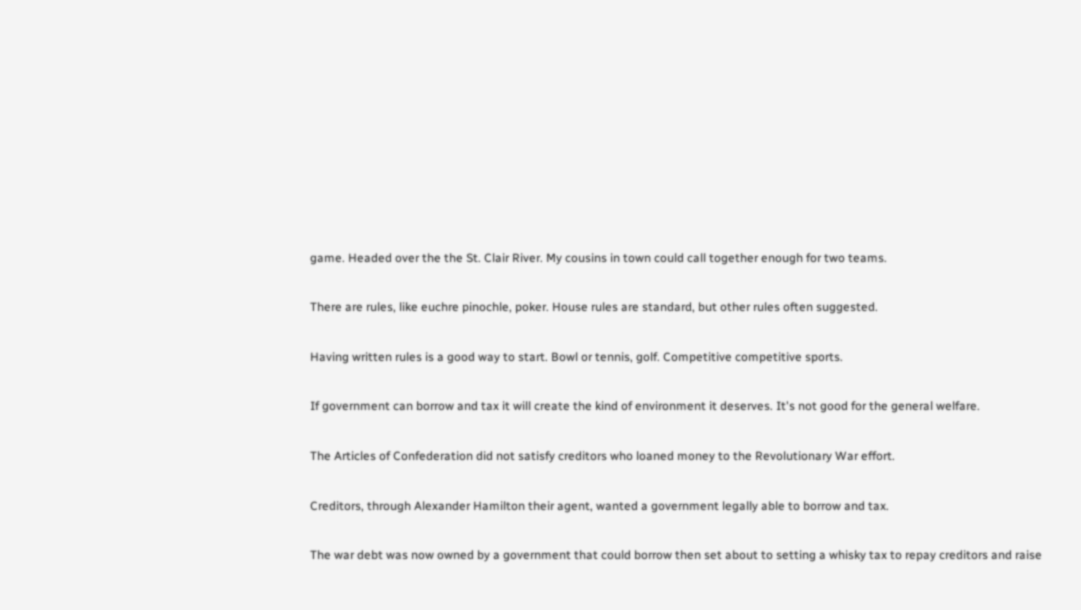game. Headed over the the St. Clair River. My cousins in town could call together enough for two teams.

There are rules, like euchre pinochle, poker. House rules are standard, but other rules often suggested.

Having written rules is a good way to start. Bowl or tennis, golf. Competitive competitive sports.

If government can borrow and tax it will create the kind of environment it deserves. It's not good for the general welfare.

The Articles of Confederation did not satisfy creditors who loaned money to the Revolutionary War effort.

Creditors, through Alexander Hamilton their agent, wanted a government legally able to borrow and tax.

The war debt was now owned by a government that could borrow then set about to setting a whisky tax to repay creditors and raise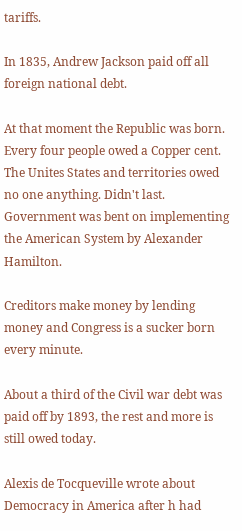tariffs.

In 1835, Andrew Jackson paid off all foreign national debt.

At that moment the Republic was born. Every four people owed a Copper cent. The Unites States and territories owed no one anything. Didn't last. Government was bent on implementing the American System by Alexander Hamilton.

Creditors make money by lending money and Congress is a sucker born every minute.

About a third of the Civil war debt was paid off by 1893, the rest and more is still owed today.

Alexis de Tocqueville wrote about Democracy in America after h had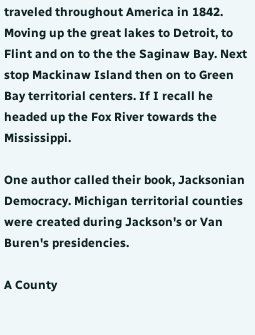traveled throughout America in 1842.
Moving up the great lakes to Detroit, to Flint and on to the the Saginaw Bay. Next stop Mackinaw Island then on to Green Bay territorial centers. If I recall he headed up the Fox River towards the Mississippi.

One author called their book, Jacksonian Democracy. Michigan territorial counties were created during Jackson's or Van Buren's presidencies.

A County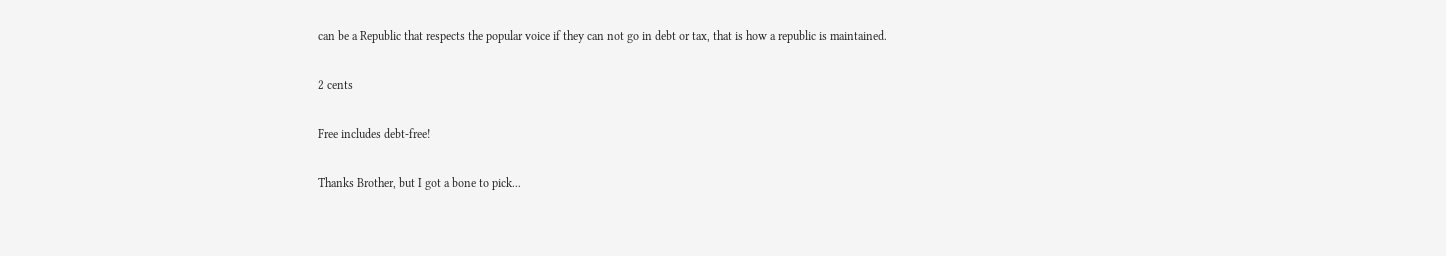can be a Republic that respects the popular voice if they can not go in debt or tax, that is how a republic is maintained.

2 cents

Free includes debt-free!

Thanks Brother, but I got a bone to pick...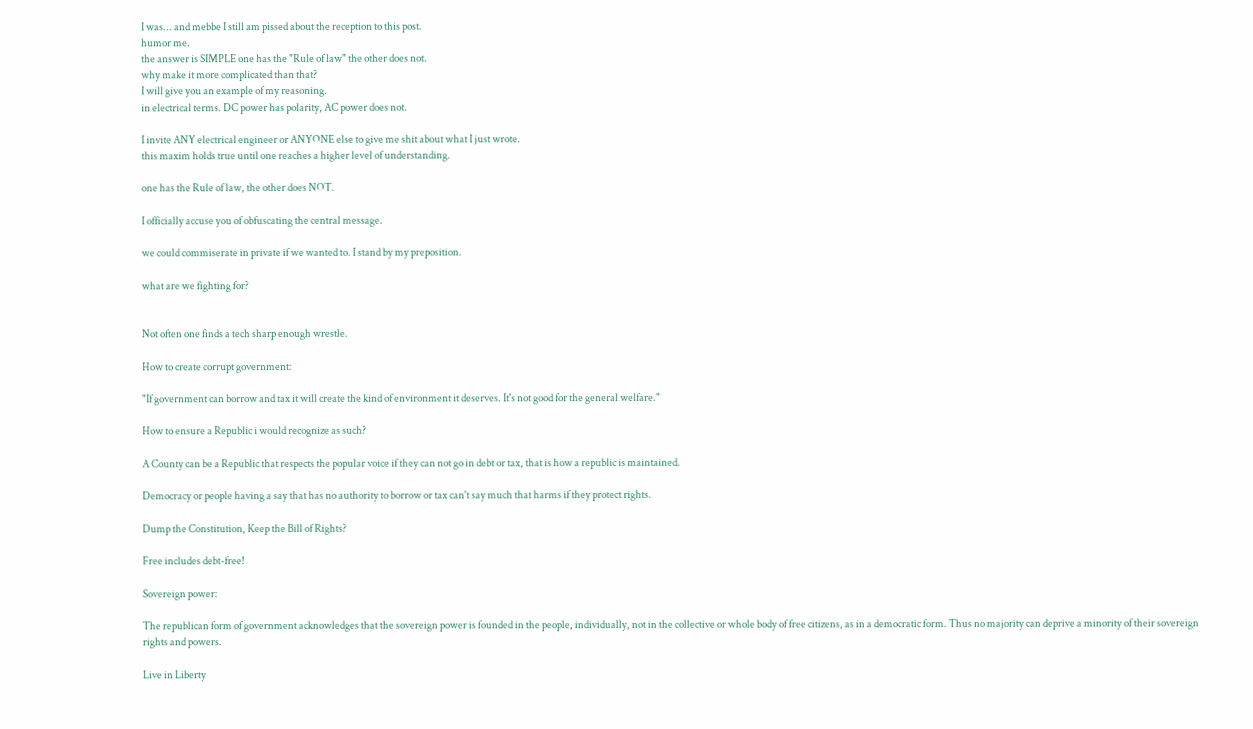I was... and mebbe I still am pissed about the reception to this post.
humor me.
the answer is SIMPLE one has the "Rule of law" the other does not.
why make it more complicated than that?
I will give you an example of my reasoning.
in electrical terms. DC power has polarity, AC power does not.

I invite ANY electrical engineer or ANYONE else to give me shit about what I just wrote.
this maxim holds true until one reaches a higher level of understanding.

one has the Rule of law, the other does NOT.

I officially accuse you of obfuscating the central message.

we could commiserate in private if we wanted to. I stand by my preposition.

what are we fighting for?


Not often one finds a tech sharp enough wrestle.

How to create corrupt government:

"If government can borrow and tax it will create the kind of environment it deserves. It's not good for the general welfare."

How to ensure a Republic i would recognize as such?

A County can be a Republic that respects the popular voice if they can not go in debt or tax, that is how a republic is maintained.

Democracy or people having a say that has no authority to borrow or tax can't say much that harms if they protect rights.

Dump the Constitution, Keep the Bill of Rights?

Free includes debt-free!

Sovereign power:

The republican form of government acknowledges that the sovereign power is founded in the people, individually, not in the collective or whole body of free citizens, as in a democratic form. Thus no majority can deprive a minority of their sovereign rights and powers.

Live in Liberty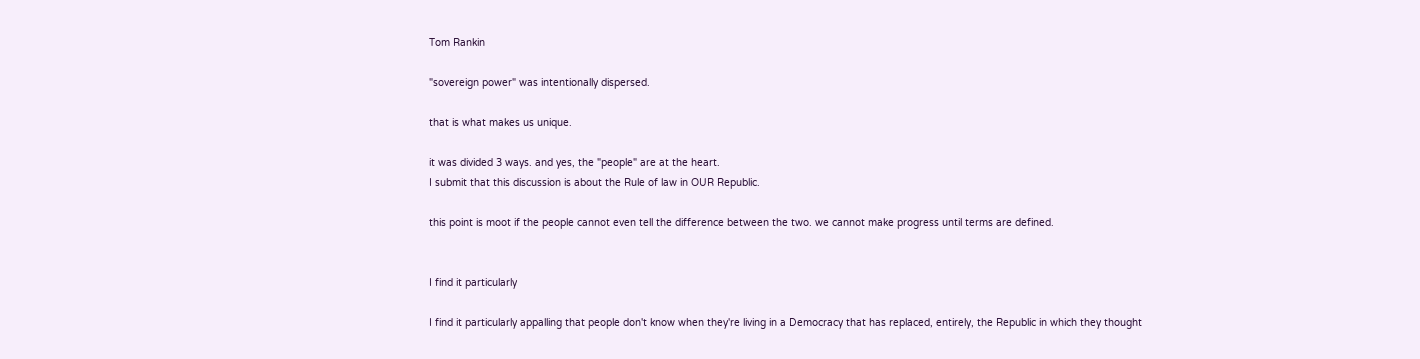Tom Rankin

"sovereign power" was intentionally dispersed.

that is what makes us unique.

it was divided 3 ways. and yes, the "people" are at the heart.
I submit that this discussion is about the Rule of law in OUR Republic.

this point is moot if the people cannot even tell the difference between the two. we cannot make progress until terms are defined.


I find it particularly

I find it particularly appalling that people don't know when they're living in a Democracy that has replaced, entirely, the Republic in which they thought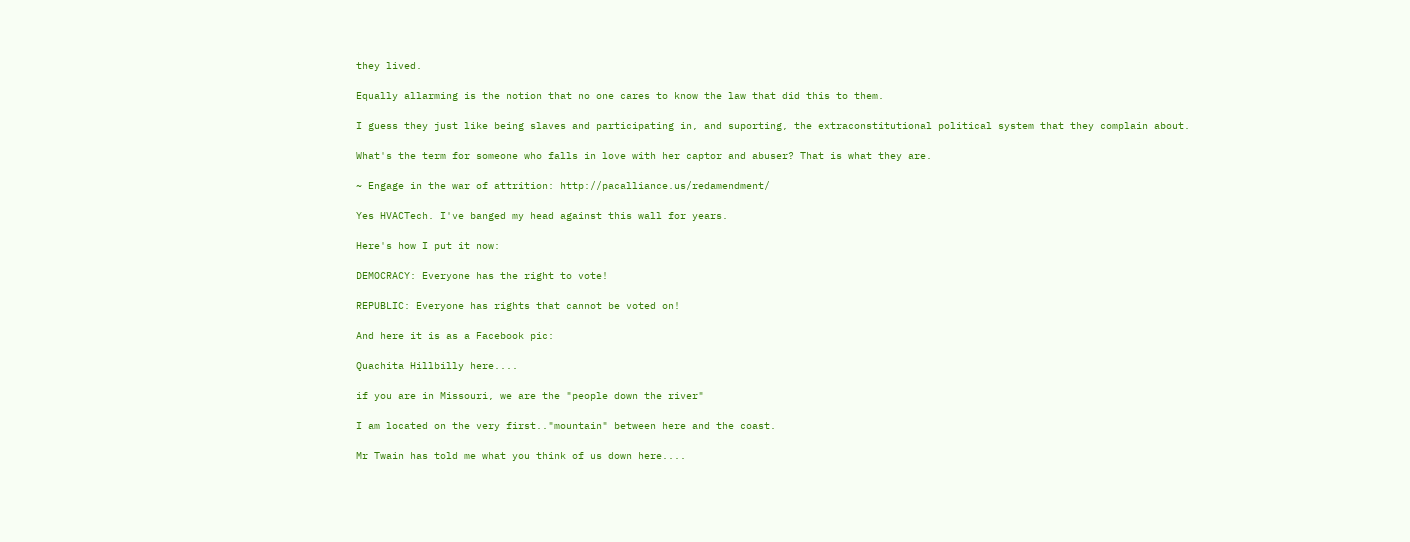they lived.

Equally allarming is the notion that no one cares to know the law that did this to them.

I guess they just like being slaves and participating in, and suporting, the extraconstitutional political system that they complain about.

What's the term for someone who falls in love with her captor and abuser? That is what they are.

~ Engage in the war of attrition: http://pacalliance.us/redamendment/

Yes HVACTech. I've banged my head against this wall for years.

Here's how I put it now:

DEMOCRACY: Everyone has the right to vote!

REPUBLIC: Everyone has rights that cannot be voted on!

And here it is as a Facebook pic:

Quachita Hillbilly here....

if you are in Missouri, we are the "people down the river"

I am located on the very first.."mountain" between here and the coast.

Mr Twain has told me what you think of us down here....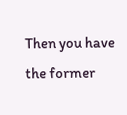Then you have the former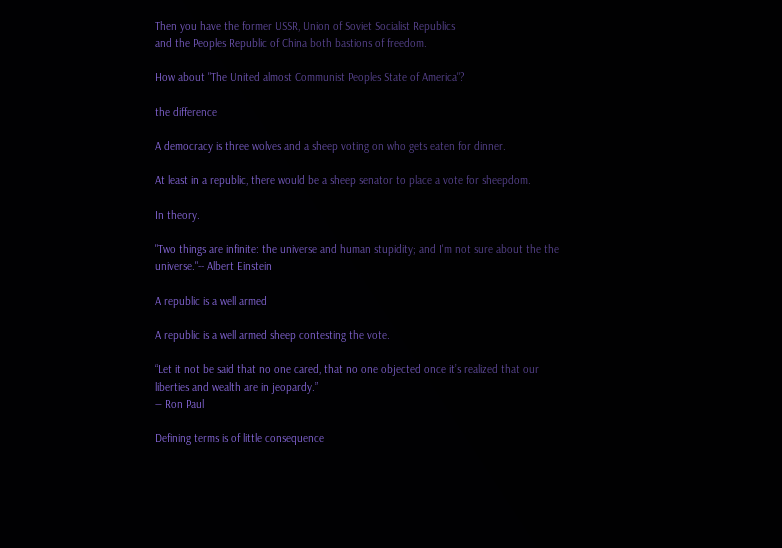Then you have the former USSR, Union of Soviet Socialist Republics
and the Peoples Republic of China both bastions of freedom.

How about "The United almost Communist Peoples State of America"?

the difference

A democracy is three wolves and a sheep voting on who gets eaten for dinner.

At least in a republic, there would be a sheep senator to place a vote for sheepdom.

In theory.

"Two things are infinite: the universe and human stupidity; and I'm not sure about the the universe."-- Albert Einstein

A republic is a well armed

A republic is a well armed sheep contesting the vote.

“Let it not be said that no one cared, that no one objected once it’s realized that our liberties and wealth are in jeopardy.”
― Ron Paul

Defining terms is of little consequence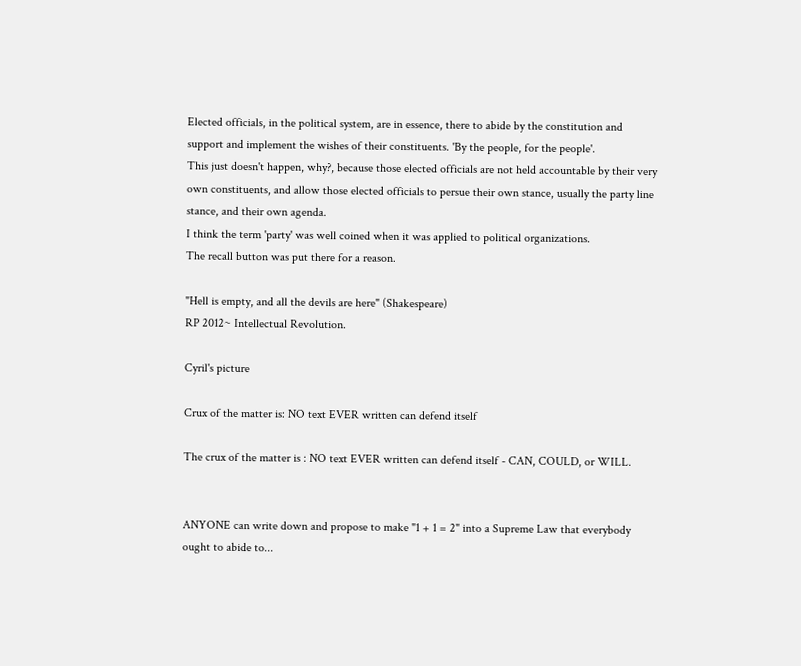Elected officials, in the political system, are in essence, there to abide by the constitution and support and implement the wishes of their constituents. 'By the people, for the people'.
This just doesn't happen, why?, because those elected officials are not held accountable by their very own constituents, and allow those elected officials to persue their own stance, usually the party line stance, and their own agenda.
I think the term 'party' was well coined when it was applied to political organizations.
The recall button was put there for a reason.

"Hell is empty, and all the devils are here" (Shakespeare)
RP 2012~ Intellectual Revolution.

Cyril's picture

Crux of the matter is: NO text EVER written can defend itself

The crux of the matter is : NO text EVER written can defend itself - CAN, COULD, or WILL.


ANYONE can write down and propose to make "1 + 1 = 2" into a Supreme Law that everybody ought to abide to...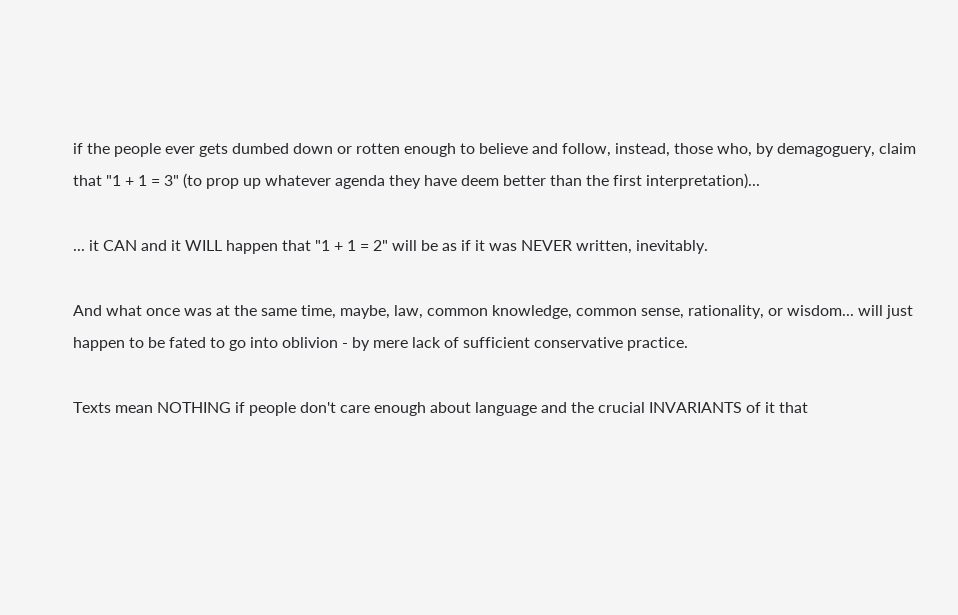if the people ever gets dumbed down or rotten enough to believe and follow, instead, those who, by demagoguery, claim that "1 + 1 = 3" (to prop up whatever agenda they have deem better than the first interpretation)...

... it CAN and it WILL happen that "1 + 1 = 2" will be as if it was NEVER written, inevitably.

And what once was at the same time, maybe, law, common knowledge, common sense, rationality, or wisdom... will just happen to be fated to go into oblivion - by mere lack of sufficient conservative practice.

Texts mean NOTHING if people don't care enough about language and the crucial INVARIANTS of it that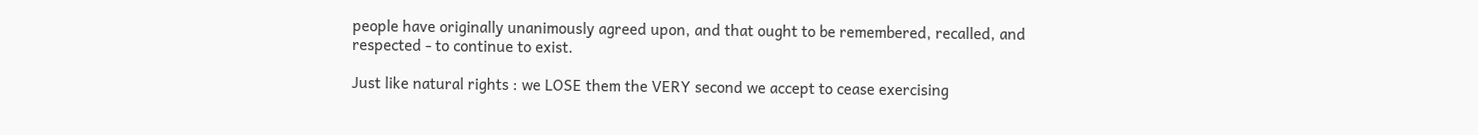people have originally unanimously agreed upon, and that ought to be remembered, recalled, and respected - to continue to exist.

Just like natural rights : we LOSE them the VERY second we accept to cease exercising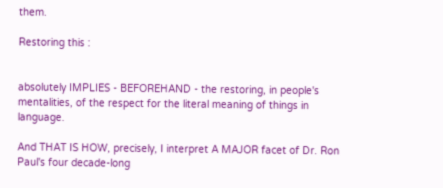them.

Restoring this :


absolutely IMPLIES - BEFOREHAND - the restoring, in people's mentalities, of the respect for the literal meaning of things in language.

And THAT IS HOW, precisely, I interpret A MAJOR facet of Dr. Ron Paul's four decade-long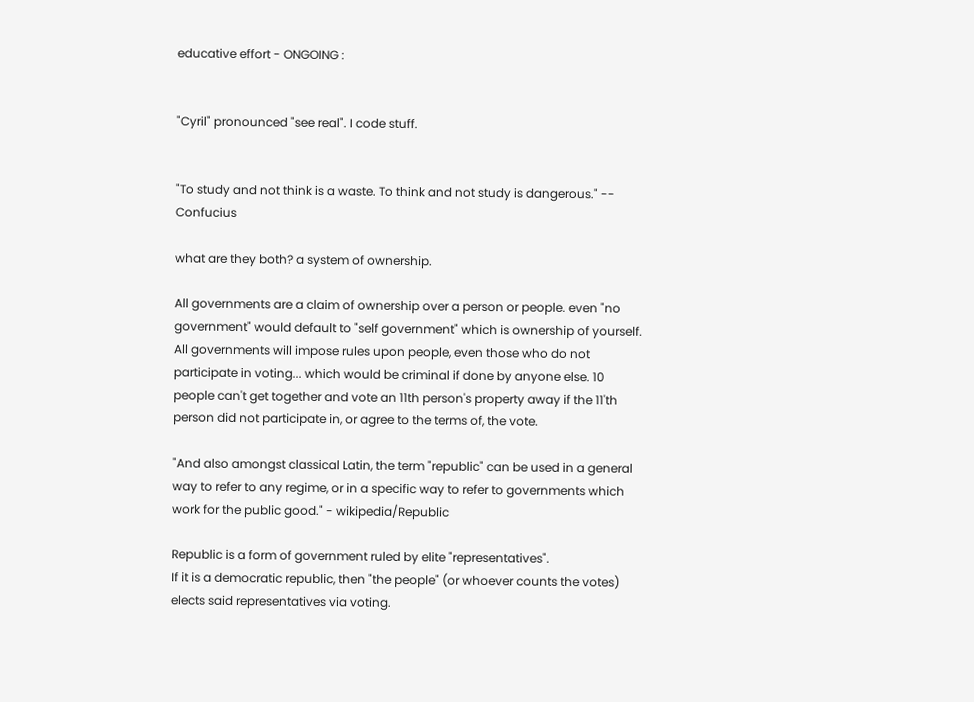educative effort - ONGOING :


"Cyril" pronounced "see real". I code stuff.


"To study and not think is a waste. To think and not study is dangerous." -- Confucius

what are they both? a system of ownership.

All governments are a claim of ownership over a person or people. even "no government" would default to "self government" which is ownership of yourself. All governments will impose rules upon people, even those who do not participate in voting... which would be criminal if done by anyone else. 10 people can't get together and vote an 11th person's property away if the 11'th person did not participate in, or agree to the terms of, the vote.

"And also amongst classical Latin, the term "republic" can be used in a general way to refer to any regime, or in a specific way to refer to governments which work for the public good." - wikipedia/Republic

Republic is a form of government ruled by elite "representatives".
If it is a democratic republic, then "the people" (or whoever counts the votes) elects said representatives via voting.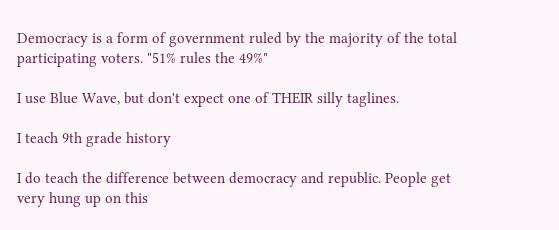Democracy is a form of government ruled by the majority of the total participating voters. "51% rules the 49%"

I use Blue Wave, but don't expect one of THEIR silly taglines.

I teach 9th grade history

I do teach the difference between democracy and republic. People get very hung up on this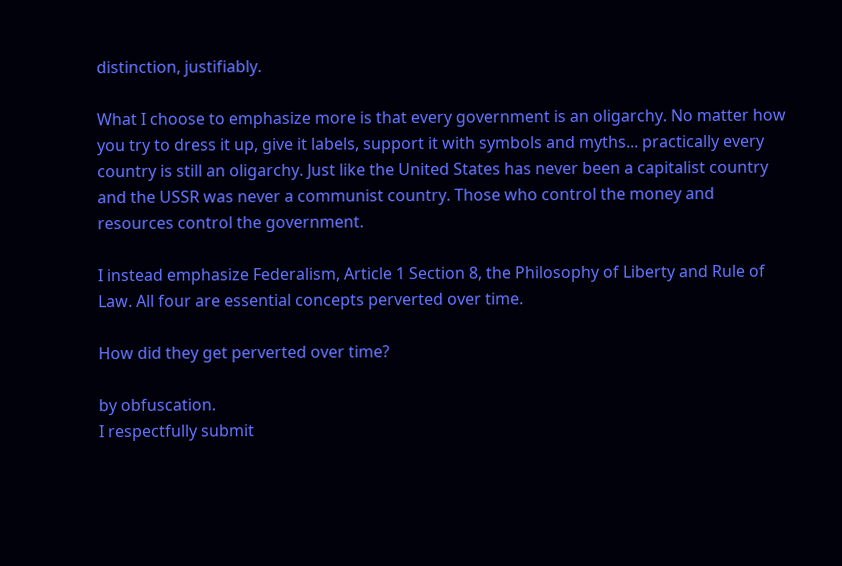distinction, justifiably.

What I choose to emphasize more is that every government is an oligarchy. No matter how you try to dress it up, give it labels, support it with symbols and myths... practically every country is still an oligarchy. Just like the United States has never been a capitalist country and the USSR was never a communist country. Those who control the money and resources control the government.

I instead emphasize Federalism, Article 1 Section 8, the Philosophy of Liberty and Rule of Law. All four are essential concepts perverted over time.

How did they get perverted over time?

by obfuscation.
I respectfully submit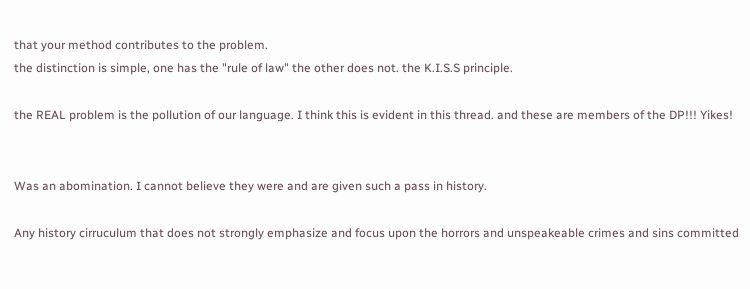that your method contributes to the problem.
the distinction is simple, one has the "rule of law" the other does not. the K.I.S.S principle.

the REAL problem is the pollution of our language. I think this is evident in this thread. and these are members of the DP!!! Yikes!


Was an abomination. I cannot believe they were and are given such a pass in history.

Any history cirruculum that does not strongly emphasize and focus upon the horrors and unspeakeable crimes and sins committed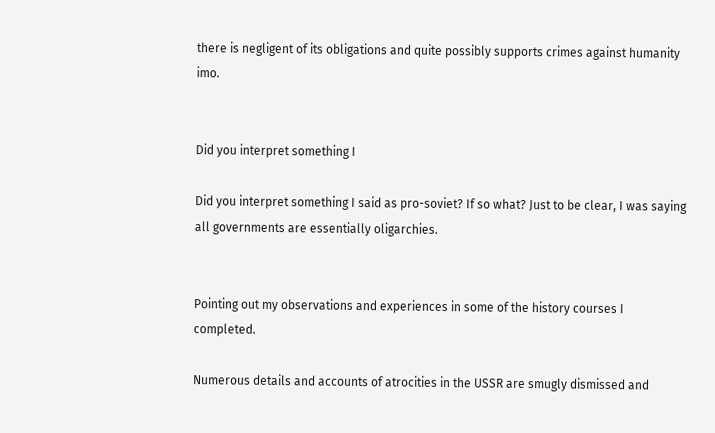there is negligent of its obligations and quite possibly supports crimes against humanity imo.


Did you interpret something I

Did you interpret something I said as pro-soviet? If so what? Just to be clear, I was saying all governments are essentially oligarchies.


Pointing out my observations and experiences in some of the history courses I completed.

Numerous details and accounts of atrocities in the USSR are smugly dismissed and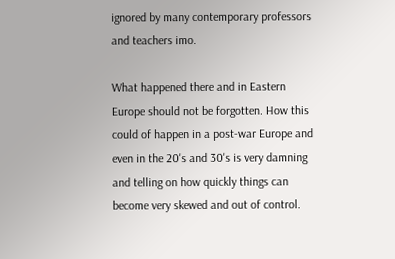ignored by many contemporary professors and teachers imo.

What happened there and in Eastern Europe should not be forgotten. How this could of happen in a post-war Europe and even in the 20's and 30's is very damning and telling on how quickly things can become very skewed and out of control.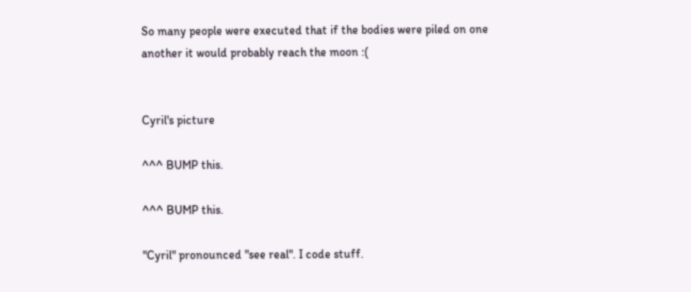So many people were executed that if the bodies were piled on one another it would probably reach the moon :(


Cyril's picture

^^^ BUMP this.

^^^ BUMP this.

"Cyril" pronounced "see real". I code stuff.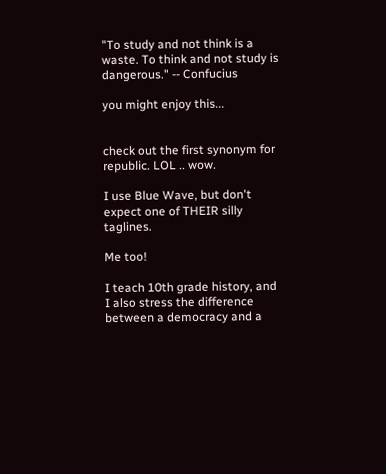"To study and not think is a waste. To think and not study is dangerous." -- Confucius

you might enjoy this...


check out the first synonym for republic. LOL .. wow.

I use Blue Wave, but don't expect one of THEIR silly taglines.

Me too!

I teach 10th grade history, and I also stress the difference between a democracy and a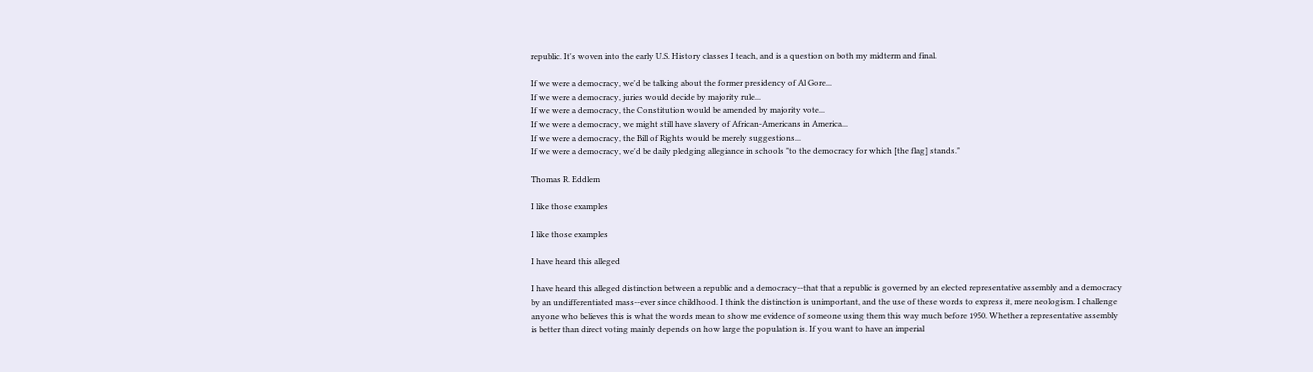republic. It's woven into the early U.S. History classes I teach, and is a question on both my midterm and final.

If we were a democracy, we'd be talking about the former presidency of Al Gore...
If we were a democracy, juries would decide by majority rule...
If we were a democracy, the Constitution would be amended by majority vote...
If we were a democracy, we might still have slavery of African-Americans in America...
If we were a democracy, the Bill of Rights would be merely suggestions...
If we were a democracy, we'd be daily pledging allegiance in schools "to the democracy for which [the flag] stands."

Thomas R. Eddlem

I like those examples

I like those examples

I have heard this alleged

I have heard this alleged distinction between a republic and a democracy--that that a republic is governed by an elected representative assembly and a democracy by an undifferentiated mass--ever since childhood. I think the distinction is unimportant, and the use of these words to express it, mere neologism. I challenge anyone who believes this is what the words mean to show me evidence of someone using them this way much before 1950. Whether a representative assembly is better than direct voting mainly depends on how large the population is. If you want to have an imperial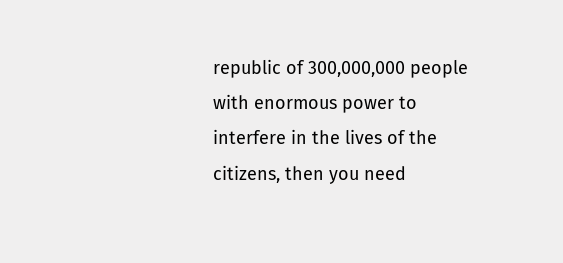republic of 300,000,000 people with enormous power to interfere in the lives of the citizens, then you need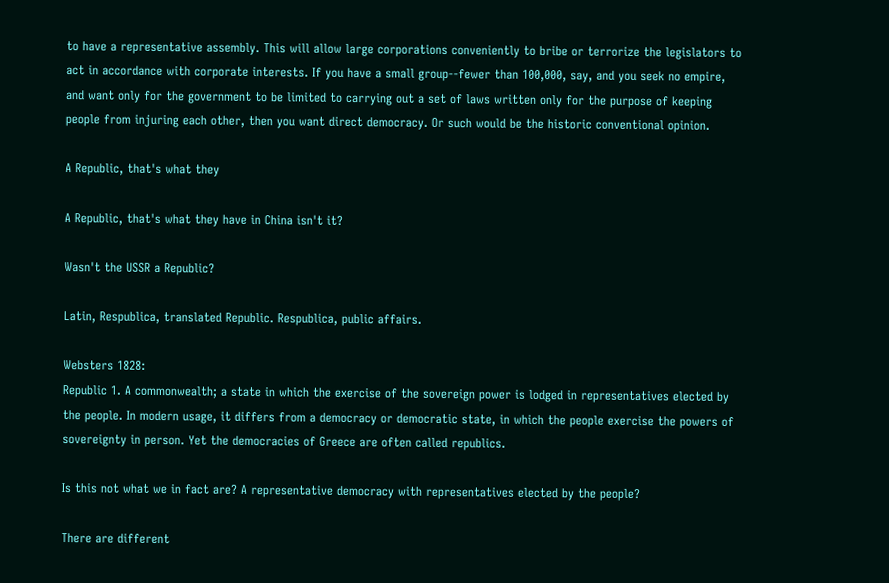to have a representative assembly. This will allow large corporations conveniently to bribe or terrorize the legislators to act in accordance with corporate interests. If you have a small group--fewer than 100,000, say, and you seek no empire, and want only for the government to be limited to carrying out a set of laws written only for the purpose of keeping people from injuring each other, then you want direct democracy. Or such would be the historic conventional opinion.

A Republic, that's what they

A Republic, that's what they have in China isn't it?

Wasn't the USSR a Republic?

Latin, Respublica, translated Republic. Respublica, public affairs.

Websters 1828:
Republic 1. A commonwealth; a state in which the exercise of the sovereign power is lodged in representatives elected by the people. In modern usage, it differs from a democracy or democratic state, in which the people exercise the powers of sovereignty in person. Yet the democracies of Greece are often called republics.

Is this not what we in fact are? A representative democracy with representatives elected by the people?

There are different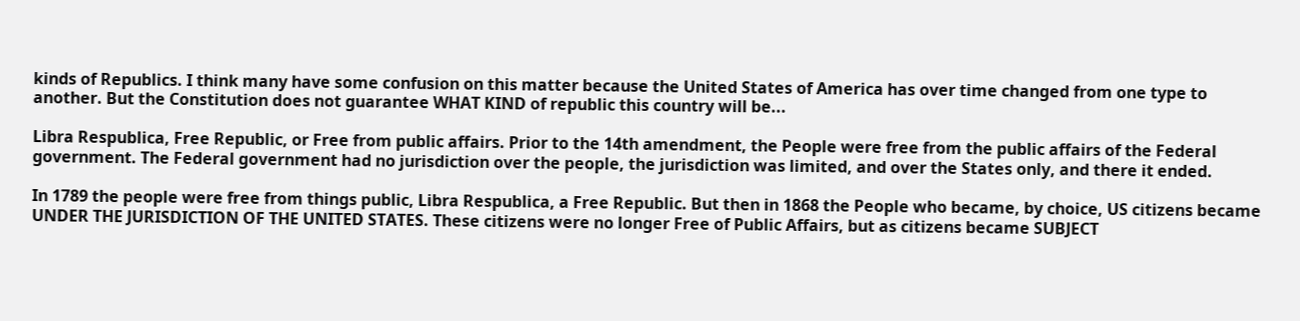kinds of Republics. I think many have some confusion on this matter because the United States of America has over time changed from one type to another. But the Constitution does not guarantee WHAT KIND of republic this country will be...

Libra Respublica, Free Republic, or Free from public affairs. Prior to the 14th amendment, the People were free from the public affairs of the Federal government. The Federal government had no jurisdiction over the people, the jurisdiction was limited, and over the States only, and there it ended.

In 1789 the people were free from things public, Libra Respublica, a Free Republic. But then in 1868 the People who became, by choice, US citizens became UNDER THE JURISDICTION OF THE UNITED STATES. These citizens were no longer Free of Public Affairs, but as citizens became SUBJECT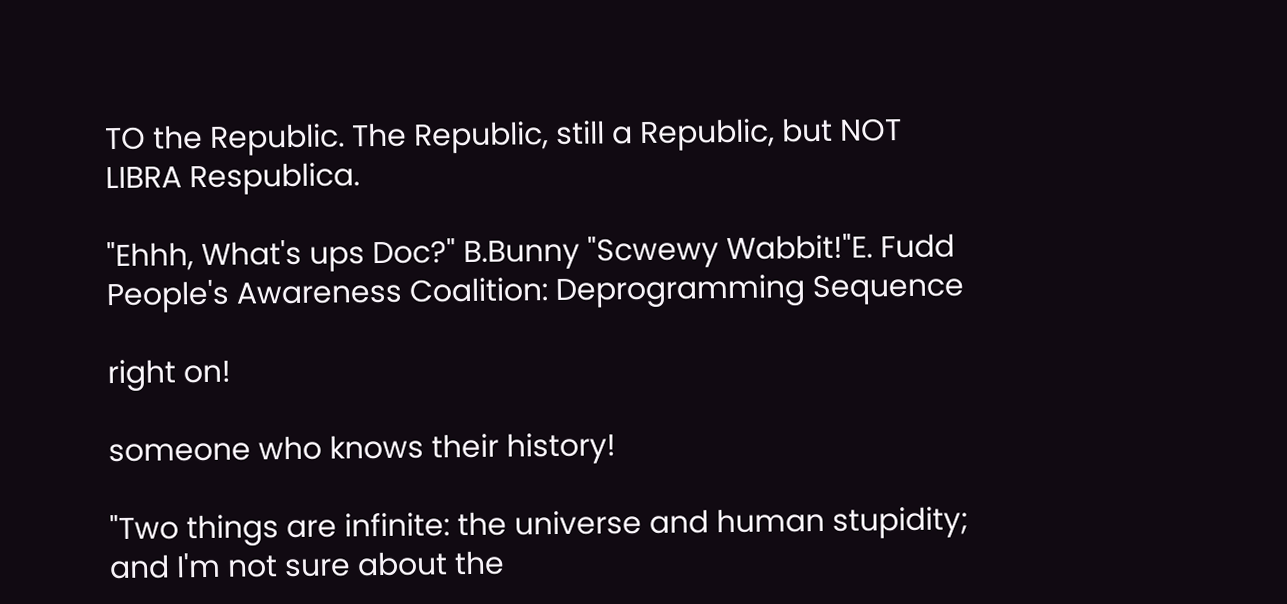TO the Republic. The Republic, still a Republic, but NOT LIBRA Respublica.

"Ehhh, What's ups Doc?" B.Bunny "Scwewy Wabbit!"E. Fudd
People's Awareness Coalition: Deprogramming Sequence

right on!

someone who knows their history!

"Two things are infinite: the universe and human stupidity; and I'm not sure about the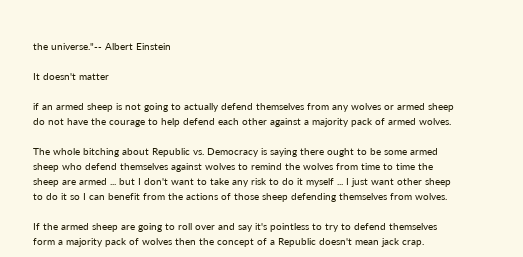the universe."-- Albert Einstein

It doesn't matter

if an armed sheep is not going to actually defend themselves from any wolves or armed sheep do not have the courage to help defend each other against a majority pack of armed wolves.

The whole bitching about Republic vs. Democracy is saying there ought to be some armed sheep who defend themselves against wolves to remind the wolves from time to time the sheep are armed ... but I don't want to take any risk to do it myself ... I just want other sheep to do it so I can benefit from the actions of those sheep defending themselves from wolves.

If the armed sheep are going to roll over and say it's pointless to try to defend themselves form a majority pack of wolves then the concept of a Republic doesn't mean jack crap.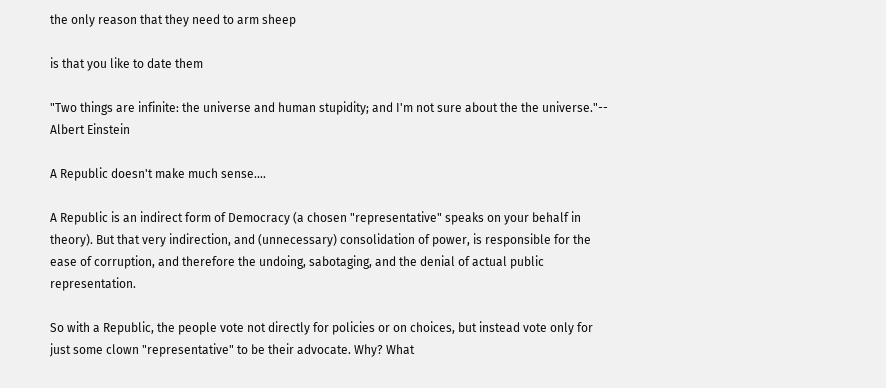the only reason that they need to arm sheep

is that you like to date them

"Two things are infinite: the universe and human stupidity; and I'm not sure about the the universe."-- Albert Einstein

A Republic doesn't make much sense....

A Republic is an indirect form of Democracy (a chosen "representative" speaks on your behalf in theory). But that very indirection, and (unnecessary) consolidation of power, is responsible for the ease of corruption, and therefore the undoing, sabotaging, and the denial of actual public representation.

So with a Republic, the people vote not directly for policies or on choices, but instead vote only for just some clown "representative" to be their advocate. Why? What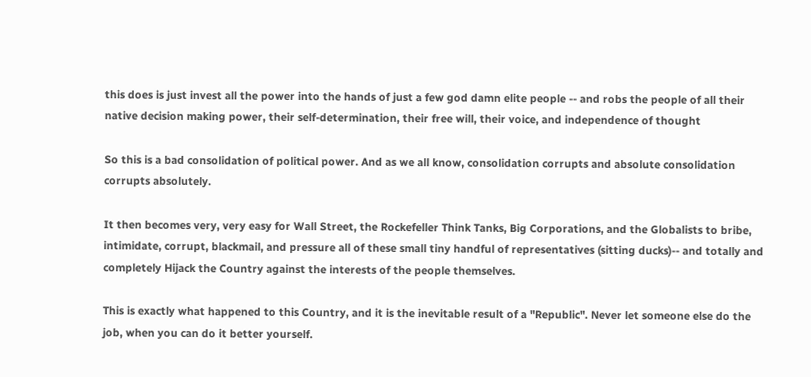this does is just invest all the power into the hands of just a few god damn elite people -- and robs the people of all their native decision making power, their self-determination, their free will, their voice, and independence of thought

So this is a bad consolidation of political power. And as we all know, consolidation corrupts and absolute consolidation corrupts absolutely.

It then becomes very, very easy for Wall Street, the Rockefeller Think Tanks, Big Corporations, and the Globalists to bribe, intimidate, corrupt, blackmail, and pressure all of these small tiny handful of representatives (sitting ducks)-- and totally and completely Hijack the Country against the interests of the people themselves.

This is exactly what happened to this Country, and it is the inevitable result of a "Republic". Never let someone else do the job, when you can do it better yourself.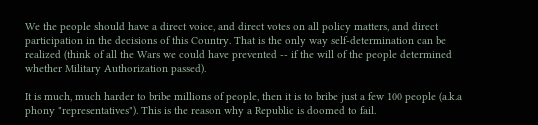We the people should have a direct voice, and direct votes on all policy matters, and direct participation in the decisions of this Country. That is the only way self-determination can be realized (think of all the Wars we could have prevented -- if the will of the people determined whether Military Authorization passed).

It is much, much harder to bribe millions of people, then it is to bribe just a few 100 people (a.k.a phony "representatives"). This is the reason why a Republic is doomed to fail.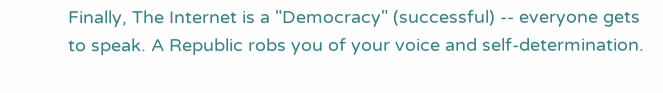Finally, The Internet is a "Democracy" (successful) -- everyone gets to speak. A Republic robs you of your voice and self-determination.